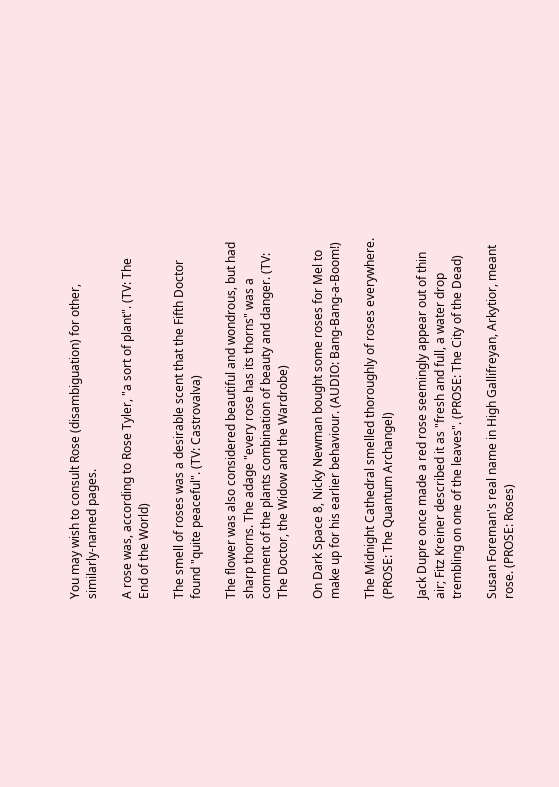You may wish to consult Rose (disambiguation) for other, similarly-named pages.

A rose was, according to Rose Tyler, "a sort of plant". (TV: The End of the World)

The smell of roses was a desirable scent that the Fifth Doctor found "quite peaceful". (TV: Castrovalva)

The flower was also considered beautiful and wondrous, but had sharp thorns. The adage "every rose has its thorns" was a comment of the plants combination of beauty and danger. (TV: The Doctor, the Widow and the Wardrobe)

On Dark Space 8, Nicky Newman bought some roses for Mel to make up for his earlier behaviour. (AUDIO: Bang-Bang-a-Boom!)

The Midnight Cathedral smelled thoroughly of roses everywhere. (PROSE: The Quantum Archangel)

Jack Dupre once made a red rose seemingly appear out of thin air; Fitz Kreiner described it as "fresh and full, a water drop trembling on one of the leaves". (PROSE: The City of the Dead)

Susan Foreman's real name in High Gallifreyan, Arkytior, meant rose. (PROSE: Roses)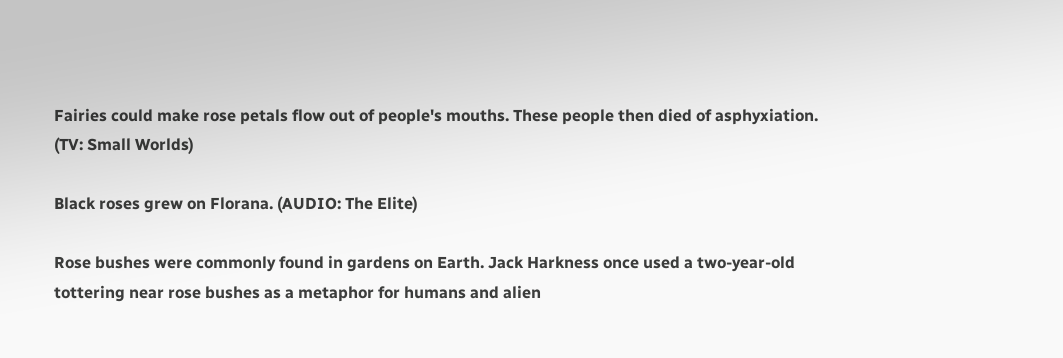Fairies could make rose petals flow out of people's mouths. These people then died of asphyxiation. (TV: Small Worlds)

Black roses grew on Florana. (AUDIO: The Elite)

Rose bushes were commonly found in gardens on Earth. Jack Harkness once used a two-year-old tottering near rose bushes as a metaphor for humans and alien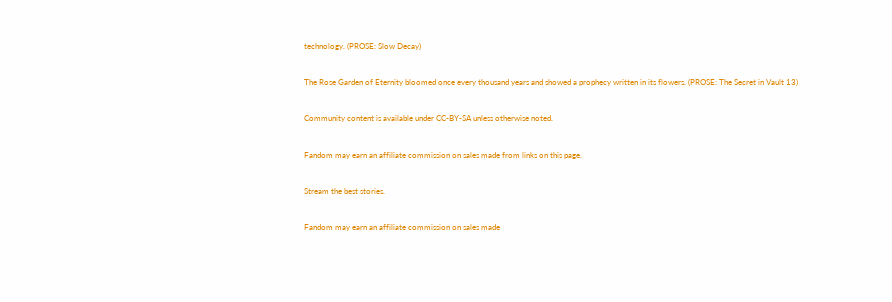technology. (PROSE: Slow Decay)

The Rose Garden of Eternity bloomed once every thousand years and showed a prophecy written in its flowers. (PROSE: The Secret in Vault 13)

Community content is available under CC-BY-SA unless otherwise noted.

Fandom may earn an affiliate commission on sales made from links on this page.

Stream the best stories.

Fandom may earn an affiliate commission on sales made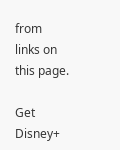from links on this page.

Get Disney+